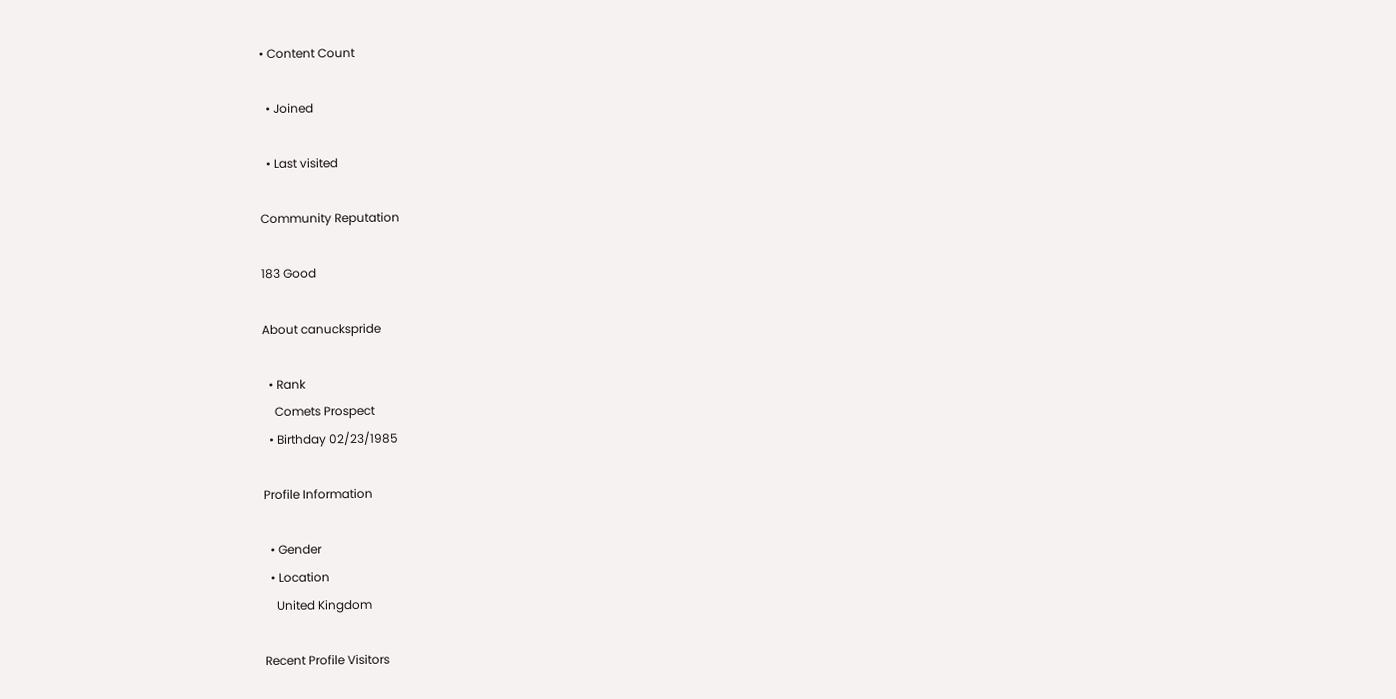• Content Count

  • Joined

  • Last visited

Community Reputation

183 Good

About canuckspride

  • Rank
    Comets Prospect
  • Birthday 02/23/1985

Profile Information

  • Gender
  • Location
    United Kingdom

Recent Profile Visitors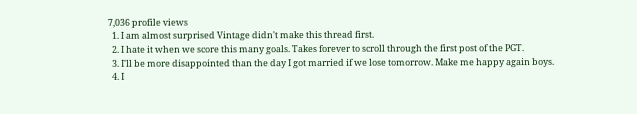7,036 profile views
  1. I am almost surprised Vintage didn't make this thread first.
  2. I hate it when we score this many goals. Takes forever to scroll through the first post of the PGT.
  3. I'll be more disappointed than the day I got married if we lose tomorrow. Make me happy again boys.
  4. I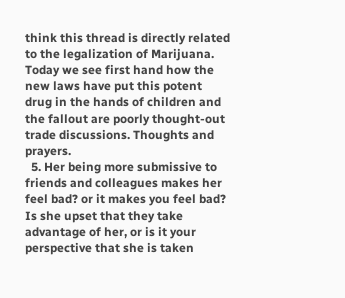think this thread is directly related to the legalization of Marijuana. Today we see first hand how the new laws have put this potent drug in the hands of children and the fallout are poorly thought-out trade discussions. Thoughts and prayers.
  5. Her being more submissive to friends and colleagues makes her feel bad? or it makes you feel bad? Is she upset that they take advantage of her, or is it your perspective that she is taken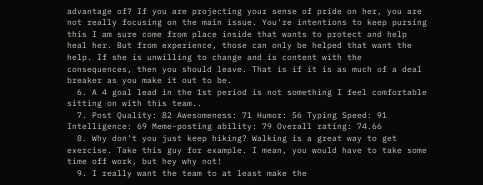advantage of? If you are projecting your sense of pride on her, you are not really focusing on the main issue. You're intentions to keep pursing this I am sure come from place inside that wants to protect and help heal her. But from experience, those can only be helped that want the help. If she is unwilling to change and is content with the consequences, then you should leave. That is if it is as much of a deal breaker as you make it out to be.
  6. A 4 goal lead in the 1st period is not something I feel comfortable sitting on with this team..
  7. Post Quality: 82 Awesomeness: 71 Humor: 56 Typing Speed: 91 Intelligence: 69 Meme-posting ability: 79 Overall rating: 74.66
  8. Why don't you just keep hiking? Walking is a great way to get exercise. Take this guy for example. I mean, you would have to take some time off work, but hey why not!
  9. I really want the team to at least make the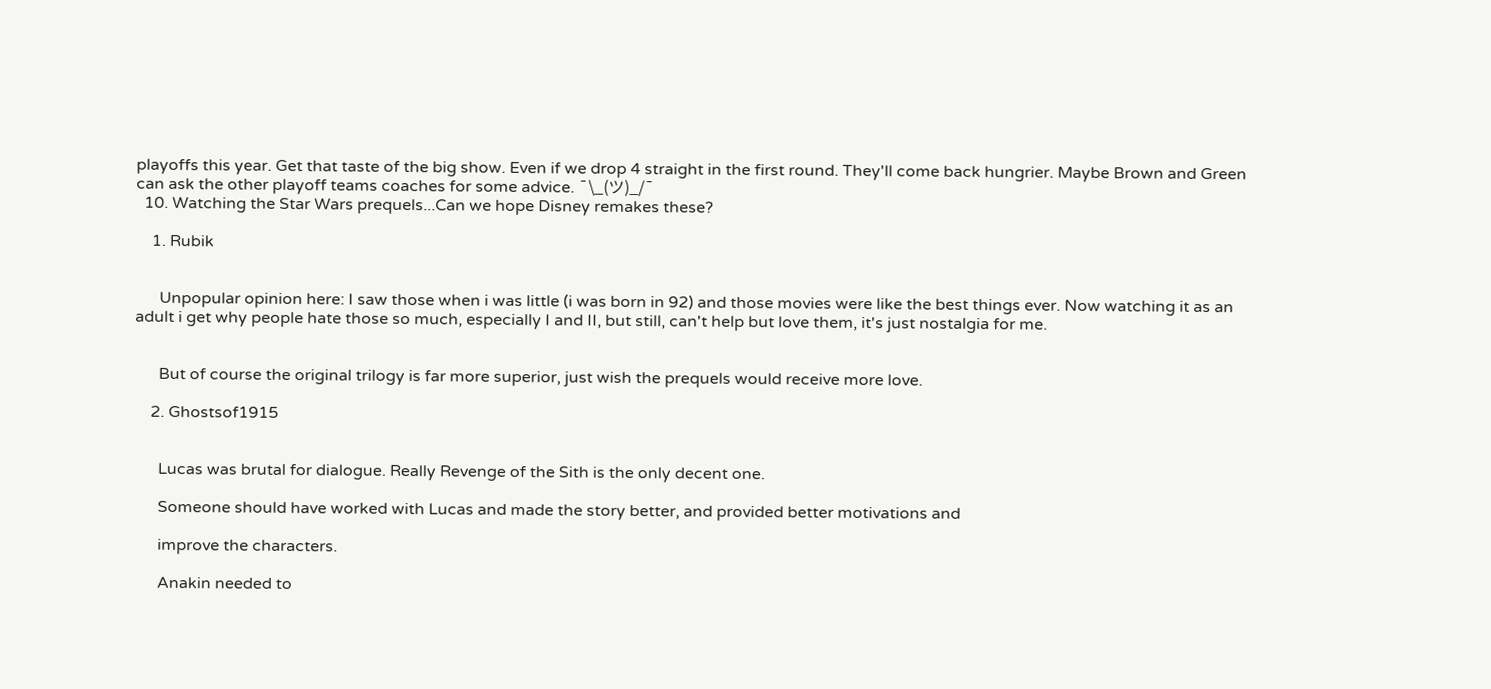playoffs this year. Get that taste of the big show. Even if we drop 4 straight in the first round. They'll come back hungrier. Maybe Brown and Green can ask the other playoff teams coaches for some advice. ¯\_(ツ)_/¯
  10. Watching the Star Wars prequels...Can we hope Disney remakes these?

    1. Rubik


      Unpopular opinion here: I saw those when i was little (i was born in 92) and those movies were like the best things ever. Now watching it as an adult i get why people hate those so much, especially I and II, but still, can't help but love them, it's just nostalgia for me.


      But of course the original trilogy is far more superior, just wish the prequels would receive more love.

    2. Ghostsof1915


      Lucas was brutal for dialogue. Really Revenge of the Sith is the only decent one.

      Someone should have worked with Lucas and made the story better, and provided better motivations and

      improve the characters.

      Anakin needed to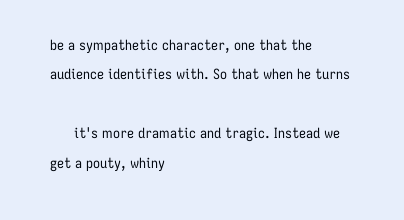be a sympathetic character, one that the audience identifies with. So that when he turns

      it's more dramatic and tragic. Instead we get a pouty, whiny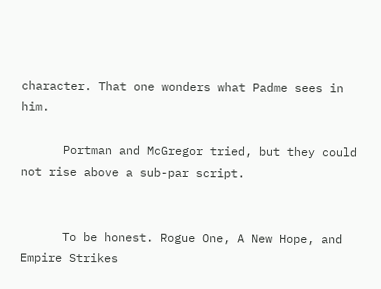character. That one wonders what Padme sees in him.

      Portman and McGregor tried, but they could not rise above a sub-par script.


      To be honest. Rogue One, A New Hope, and Empire Strikes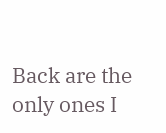Back are the only ones I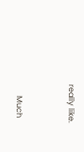really like.


      Much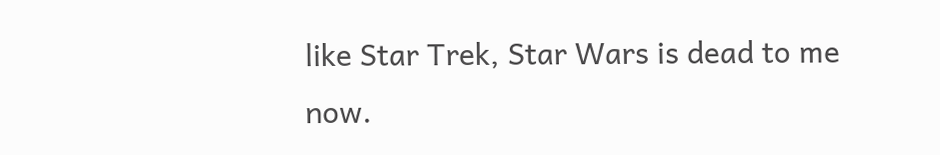like Star Trek, Star Wars is dead to me now.